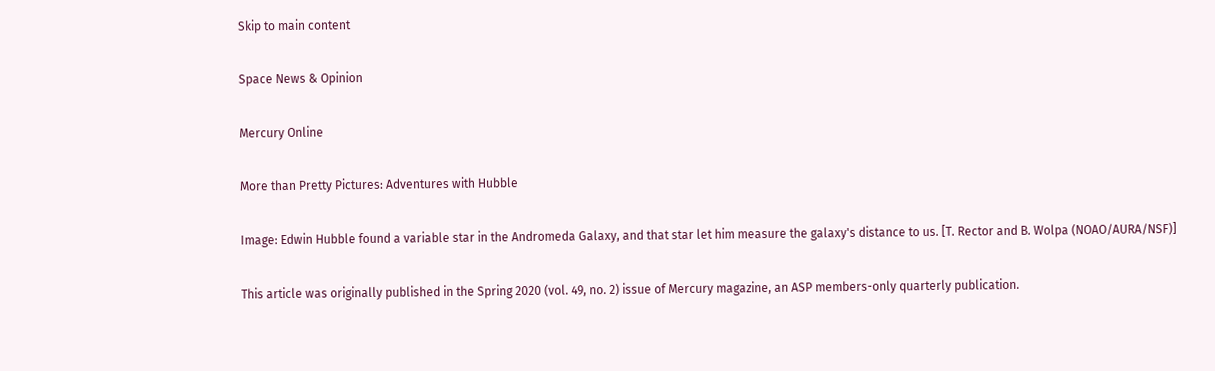Skip to main content

Space News & Opinion

Mercury Online

More than Pretty Pictures: Adventures with Hubble

Image: Edwin Hubble found a variable star in the Andromeda Galaxy, and that star let him measure the galaxy's distance to us. [T. Rector and B. Wolpa (NOAO/AURA/NSF)]

This article was originally published in the Spring 2020 (vol. 49, no. 2) issue of Mercury magazine, an ASP members-only quarterly publication.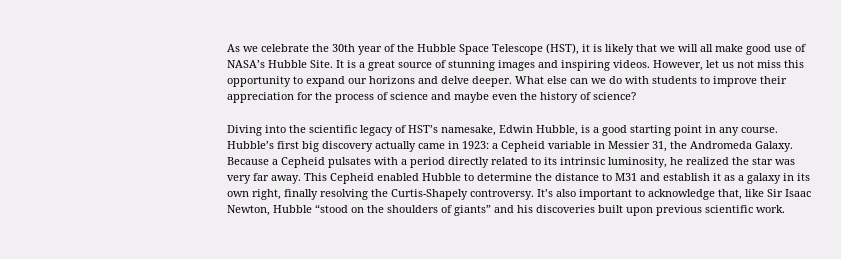As we celebrate the 30th year of the Hubble Space Telescope (HST), it is likely that we will all make good use of NASA’s Hubble Site. It is a great source of stunning images and inspiring videos. However, let us not miss this opportunity to expand our horizons and delve deeper. What else can we do with students to improve their appreciation for the process of science and maybe even the history of science?

Diving into the scientific legacy of HST’s namesake, Edwin Hubble, is a good starting point in any course. Hubble’s first big discovery actually came in 1923: a Cepheid variable in Messier 31, the Andromeda Galaxy. Because a Cepheid pulsates with a period directly related to its intrinsic luminosity, he realized the star was very far away. This Cepheid enabled Hubble to determine the distance to M31 and establish it as a galaxy in its own right, finally resolving the Curtis-Shapely controversy. It’s also important to acknowledge that, like Sir Isaac Newton, Hubble “stood on the shoulders of giants” and his discoveries built upon previous scientific work.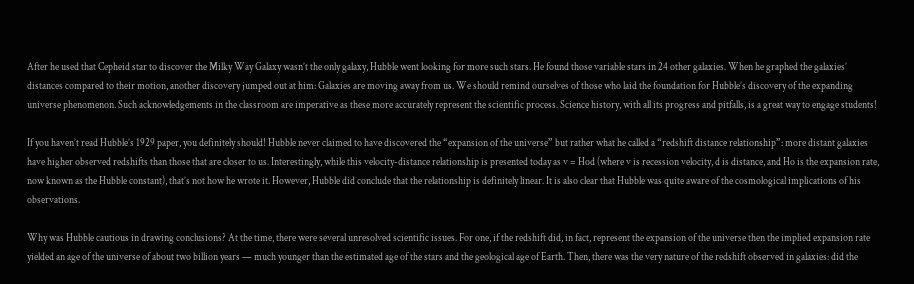After he used that Cepheid star to discover the Milky Way Galaxy wasn’t the only galaxy, Hubble went looking for more such stars. He found those variable stars in 24 other galaxies. When he graphed the galaxies’ distances compared to their motion, another discovery jumped out at him: Galaxies are moving away from us. We should remind ourselves of those who laid the foundation for Hubble’s discovery of the expanding universe phenomenon. Such acknowledgements in the classroom are imperative as these more accurately represent the scientific process. Science history, with all its progress and pitfalls, is a great way to engage students!

If you haven’t read Hubble’s 1929 paper, you definitely should! Hubble never claimed to have discovered the “expansion of the universe” but rather what he called a “redshift distance relationship”: more distant galaxies have higher observed redshifts than those that are closer to us. Interestingly, while this velocity-distance relationship is presented today as v = Hod (where v is recession velocity, d is distance, and Ho is the expansion rate, now known as the Hubble constant), that’s not how he wrote it. However, Hubble did conclude that the relationship is definitely linear. It is also clear that Hubble was quite aware of the cosmological implications of his observations.

Why was Hubble cautious in drawing conclusions? At the time, there were several unresolved scientific issues. For one, if the redshift did, in fact, represent the expansion of the universe then the implied expansion rate yielded an age of the universe of about two billion years — much younger than the estimated age of the stars and the geological age of Earth. Then, there was the very nature of the redshift observed in galaxies: did the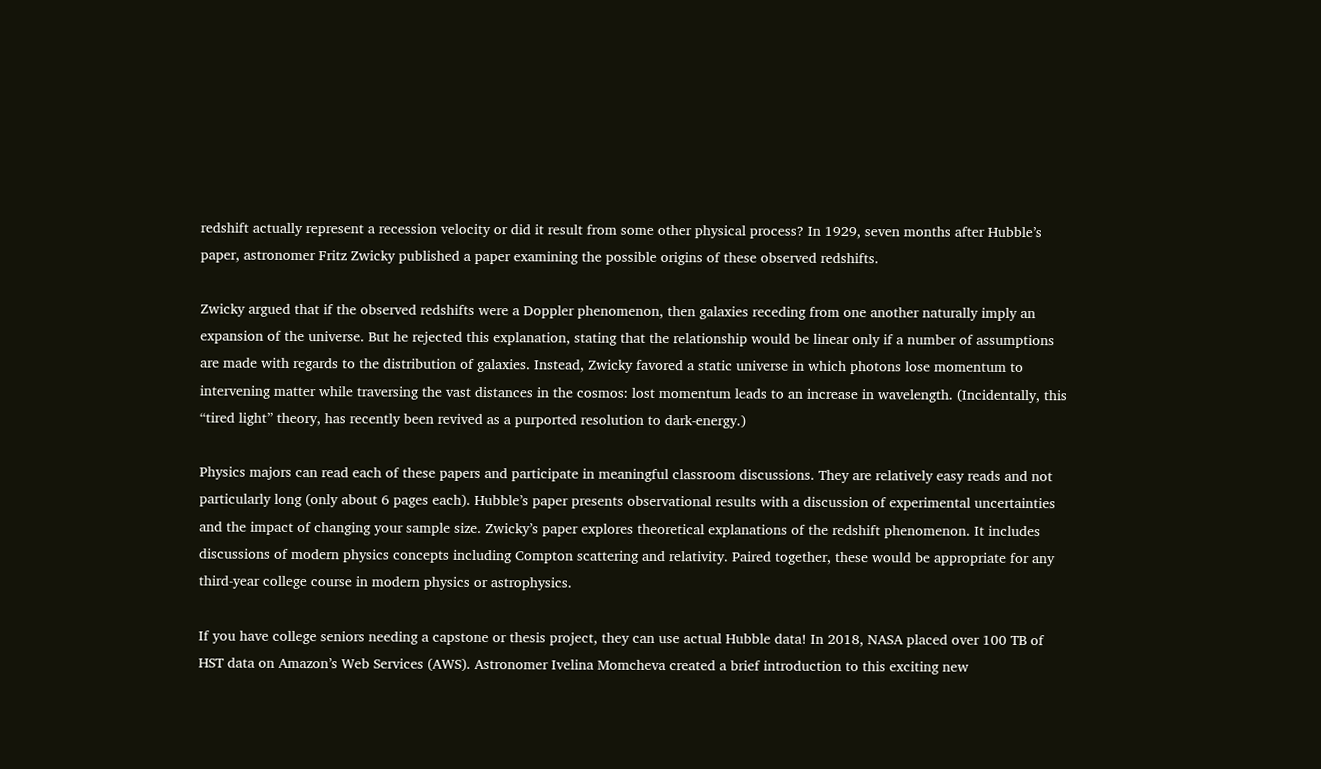redshift actually represent a recession velocity or did it result from some other physical process? In 1929, seven months after Hubble’s paper, astronomer Fritz Zwicky published a paper examining the possible origins of these observed redshifts.

Zwicky argued that if the observed redshifts were a Doppler phenomenon, then galaxies receding from one another naturally imply an expansion of the universe. But he rejected this explanation, stating that the relationship would be linear only if a number of assumptions are made with regards to the distribution of galaxies. Instead, Zwicky favored a static universe in which photons lose momentum to intervening matter while traversing the vast distances in the cosmos: lost momentum leads to an increase in wavelength. (Incidentally, this “tired light” theory, has recently been revived as a purported resolution to dark-energy.)

Physics majors can read each of these papers and participate in meaningful classroom discussions. They are relatively easy reads and not particularly long (only about 6 pages each). Hubble’s paper presents observational results with a discussion of experimental uncertainties and the impact of changing your sample size. Zwicky’s paper explores theoretical explanations of the redshift phenomenon. It includes discussions of modern physics concepts including Compton scattering and relativity. Paired together, these would be appropriate for any third-year college course in modern physics or astrophysics.

If you have college seniors needing a capstone or thesis project, they can use actual Hubble data! In 2018, NASA placed over 100 TB of HST data on Amazon’s Web Services (AWS). Astronomer Ivelina Momcheva created a brief introduction to this exciting new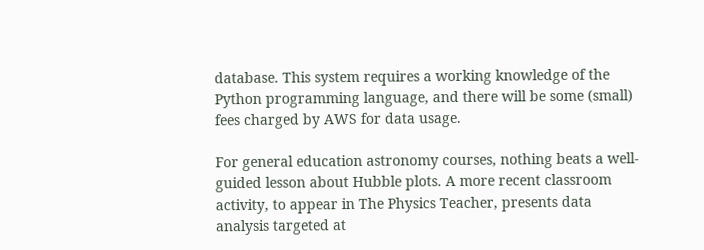database. This system requires a working knowledge of the Python programming language, and there will be some (small) fees charged by AWS for data usage.

For general education astronomy courses, nothing beats a well-guided lesson about Hubble plots. A more recent classroom activity, to appear in The Physics Teacher, presents data analysis targeted at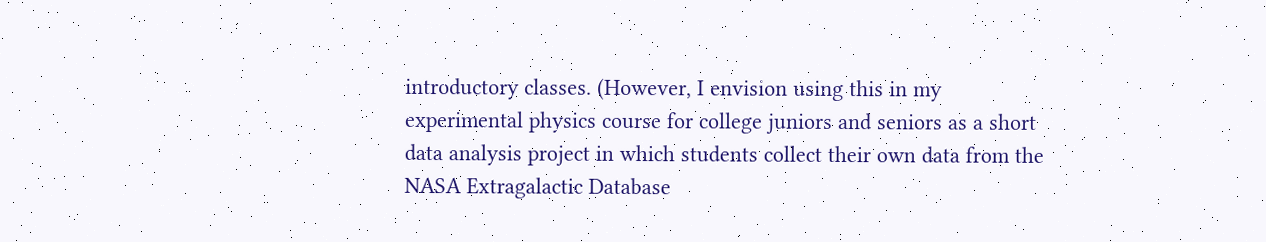introductory classes. (However, I envision using this in my experimental physics course for college juniors and seniors as a short data analysis project in which students collect their own data from the NASA Extragalactic Database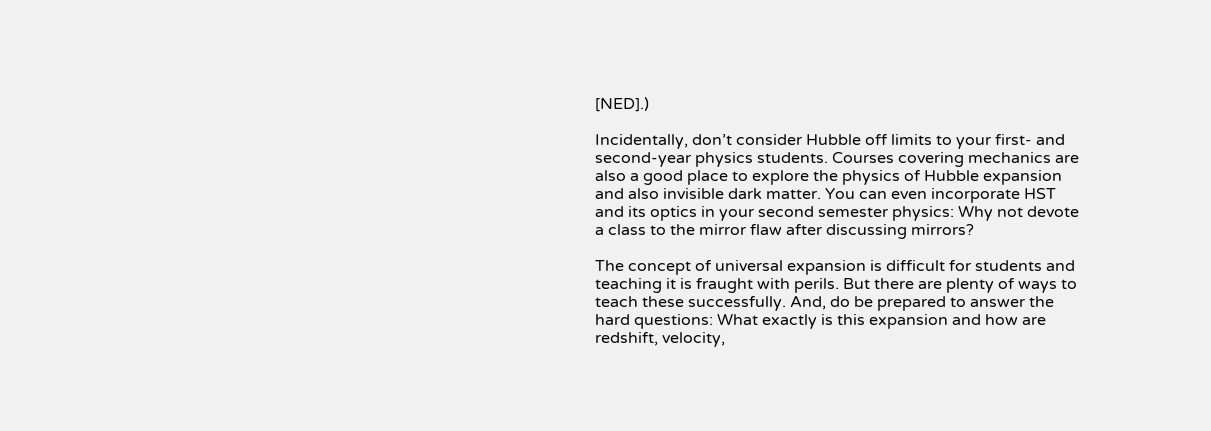[NED].)

Incidentally, don’t consider Hubble off limits to your first- and second-year physics students. Courses covering mechanics are also a good place to explore the physics of Hubble expansion and also invisible dark matter. You can even incorporate HST and its optics in your second semester physics: Why not devote a class to the mirror flaw after discussing mirrors?

The concept of universal expansion is difficult for students and teaching it is fraught with perils. But there are plenty of ways to teach these successfully. And, do be prepared to answer the hard questions: What exactly is this expansion and how are redshift, velocity,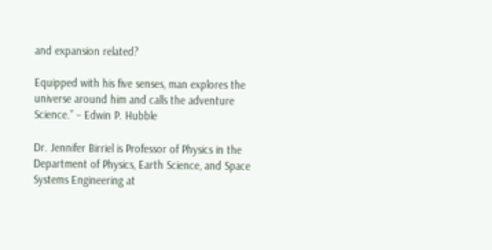and expansion related?

Equipped with his five senses, man explores the universe around him and calls the adventure Science.” – Edwin P. Hubble

Dr. Jennifer Birriel is Professor of Physics in the Department of Physics, Earth Science, and Space Systems Engineering at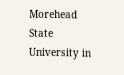Morehead State University in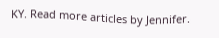KY. Read more articles by Jennifer.